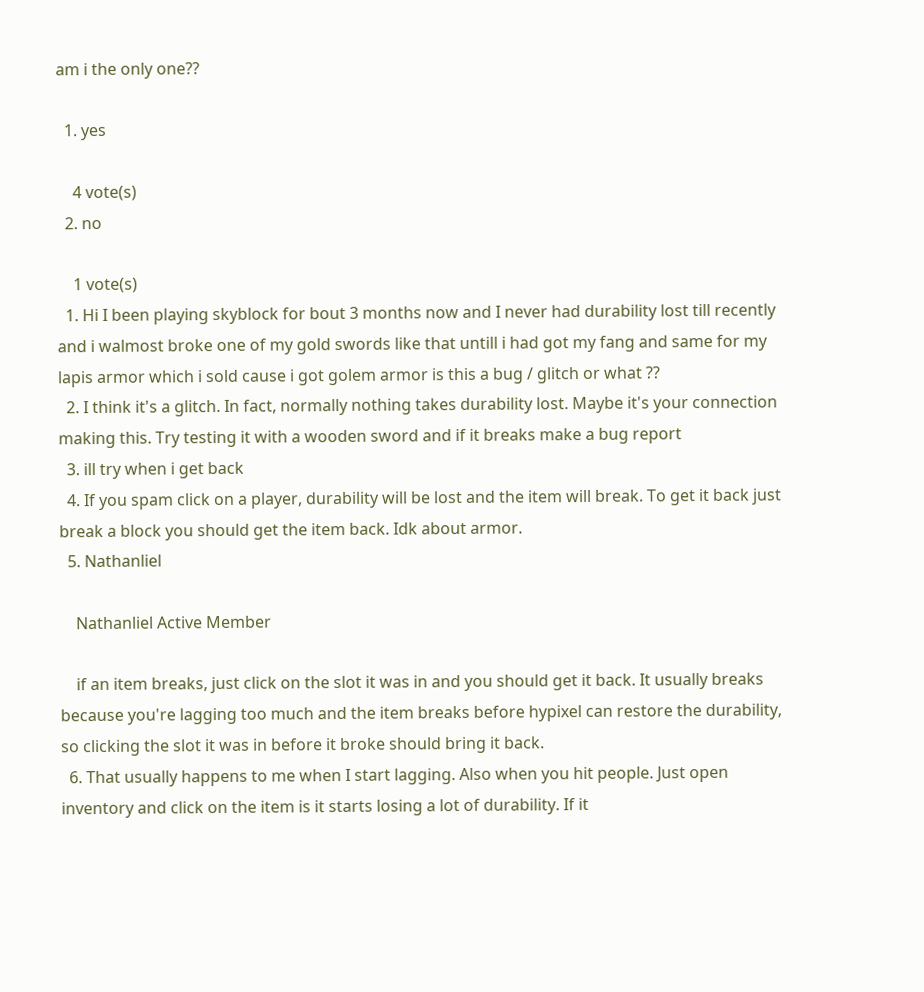am i the only one??

  1. yes

    4 vote(s)
  2. no

    1 vote(s)
  1. Hi I been playing skyblock for bout 3 months now and I never had durability lost till recently and i walmost broke one of my gold swords like that untill i had got my fang and same for my lapis armor which i sold cause i got golem armor is this a bug / glitch or what ??
  2. I think it's a glitch. In fact, normally nothing takes durability lost. Maybe it's your connection making this. Try testing it with a wooden sword and if it breaks make a bug report
  3. ill try when i get back
  4. If you spam click on a player, durability will be lost and the item will break. To get it back just break a block you should get the item back. Idk about armor.
  5. Nathanliel

    Nathanliel Active Member

    if an item breaks, just click on the slot it was in and you should get it back. It usually breaks because you're lagging too much and the item breaks before hypixel can restore the durability, so clicking the slot it was in before it broke should bring it back.
  6. That usually happens to me when I start lagging. Also when you hit people. Just open inventory and click on the item is it starts losing a lot of durability. If it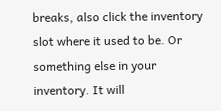breaks, also click the inventory slot where it used to be. Or something else in your inventory. It will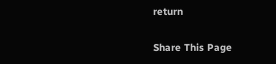return

Share This Page